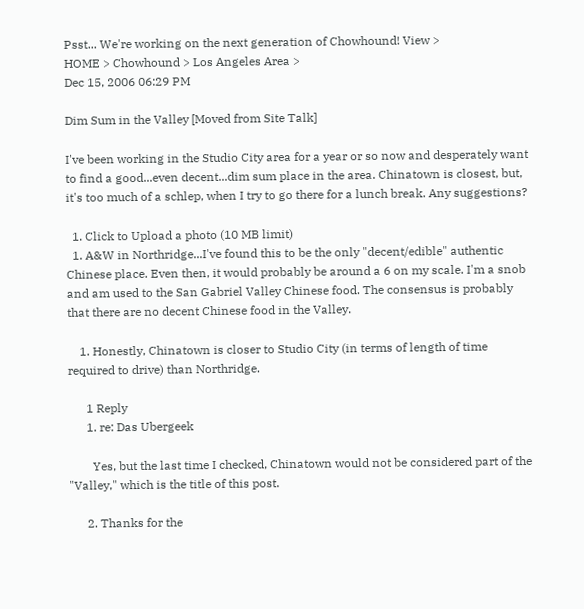Psst... We're working on the next generation of Chowhound! View >
HOME > Chowhound > Los Angeles Area >
Dec 15, 2006 06:29 PM

Dim Sum in the Valley [Moved from Site Talk]

I've been working in the Studio City area for a year or so now and desperately want to find a good...even decent...dim sum place in the area. Chinatown is closest, but, it's too much of a schlep, when I try to go there for a lunch break. Any suggestions?

  1. Click to Upload a photo (10 MB limit)
  1. A&W in Northridge...I've found this to be the only "decent/edible" authentic Chinese place. Even then, it would probably be around a 6 on my scale. I'm a snob and am used to the San Gabriel Valley Chinese food. The consensus is probably that there are no decent Chinese food in the Valley.

    1. Honestly, Chinatown is closer to Studio City (in terms of length of time required to drive) than Northridge.

      1 Reply
      1. re: Das Ubergeek

        Yes, but the last time I checked, Chinatown would not be considered part of the "Valley," which is the title of this post.

      2. Thanks for the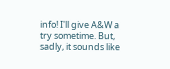info! I'll give A&W a try sometime. But, sadly, it sounds like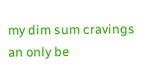my dim sum cravings an only be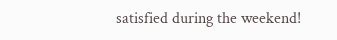satisfied during the weekend!